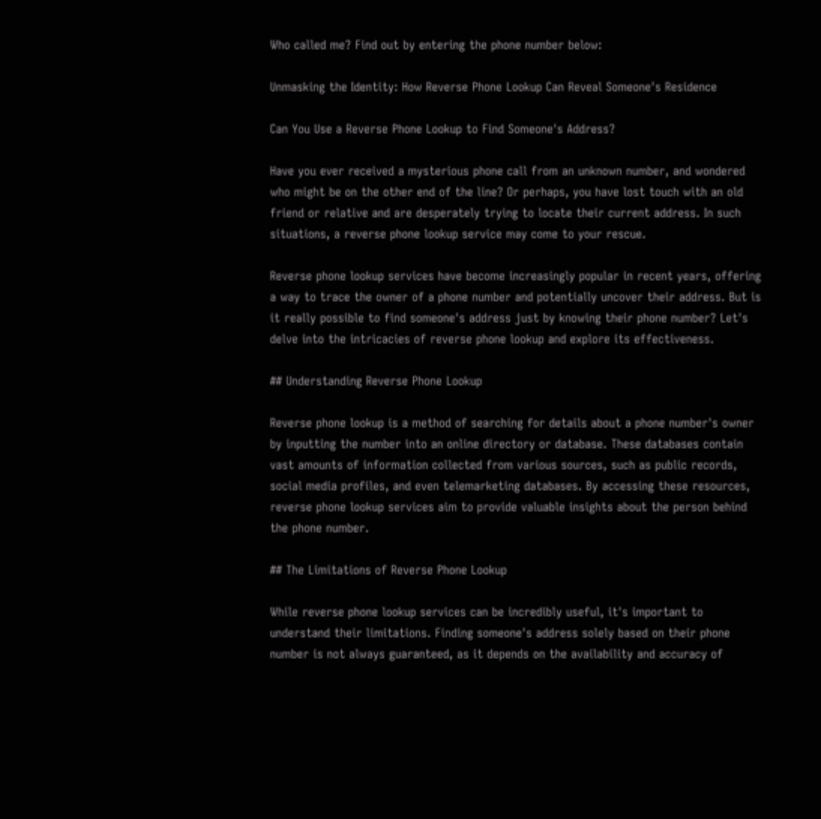Who called me? Find out by entering the phone number below:

Unmasking the Identity: How Reverse Phone Lookup Can Reveal Someone's Residence

Can You Use a Reverse Phone Lookup to Find Someone's Address?

Have you ever received a mysterious phone call from an unknown number, and wondered who might be on the other end of the line? Or perhaps, you have lost touch with an old friend or relative and are desperately trying to locate their current address. In such situations, a reverse phone lookup service may come to your rescue.

Reverse phone lookup services have become increasingly popular in recent years, offering a way to trace the owner of a phone number and potentially uncover their address. But is it really possible to find someone's address just by knowing their phone number? Let's delve into the intricacies of reverse phone lookup and explore its effectiveness.

## Understanding Reverse Phone Lookup

Reverse phone lookup is a method of searching for details about a phone number's owner by inputting the number into an online directory or database. These databases contain vast amounts of information collected from various sources, such as public records, social media profiles, and even telemarketing databases. By accessing these resources, reverse phone lookup services aim to provide valuable insights about the person behind the phone number.

## The Limitations of Reverse Phone Lookup

While reverse phone lookup services can be incredibly useful, it's important to understand their limitations. Finding someone's address solely based on their phone number is not always guaranteed, as it depends on the availability and accuracy of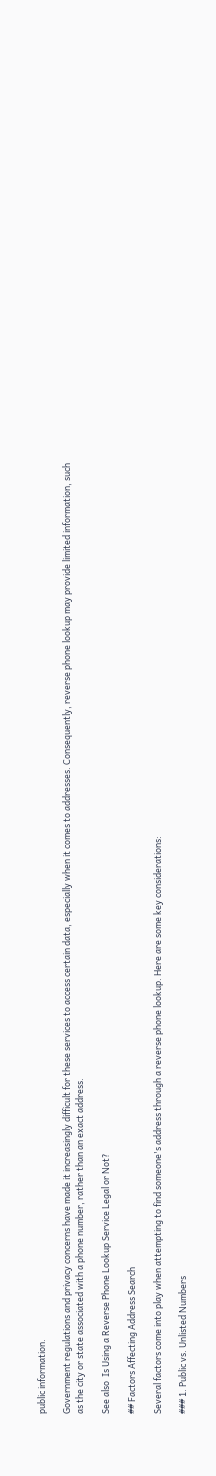public information.

Government regulations and privacy concerns have made it increasingly difficult for these services to access certain data, especially when it comes to addresses. Consequently, reverse phone lookup may provide limited information, such as the city or state associated with a phone number, rather than an exact address.

See also  Is Using a Reverse Phone Lookup Service Legal or Not?

## Factors Affecting Address Search

Several factors come into play when attempting to find someone's address through a reverse phone lookup. Here are some key considerations:

### 1. Public vs. Unlisted Numbers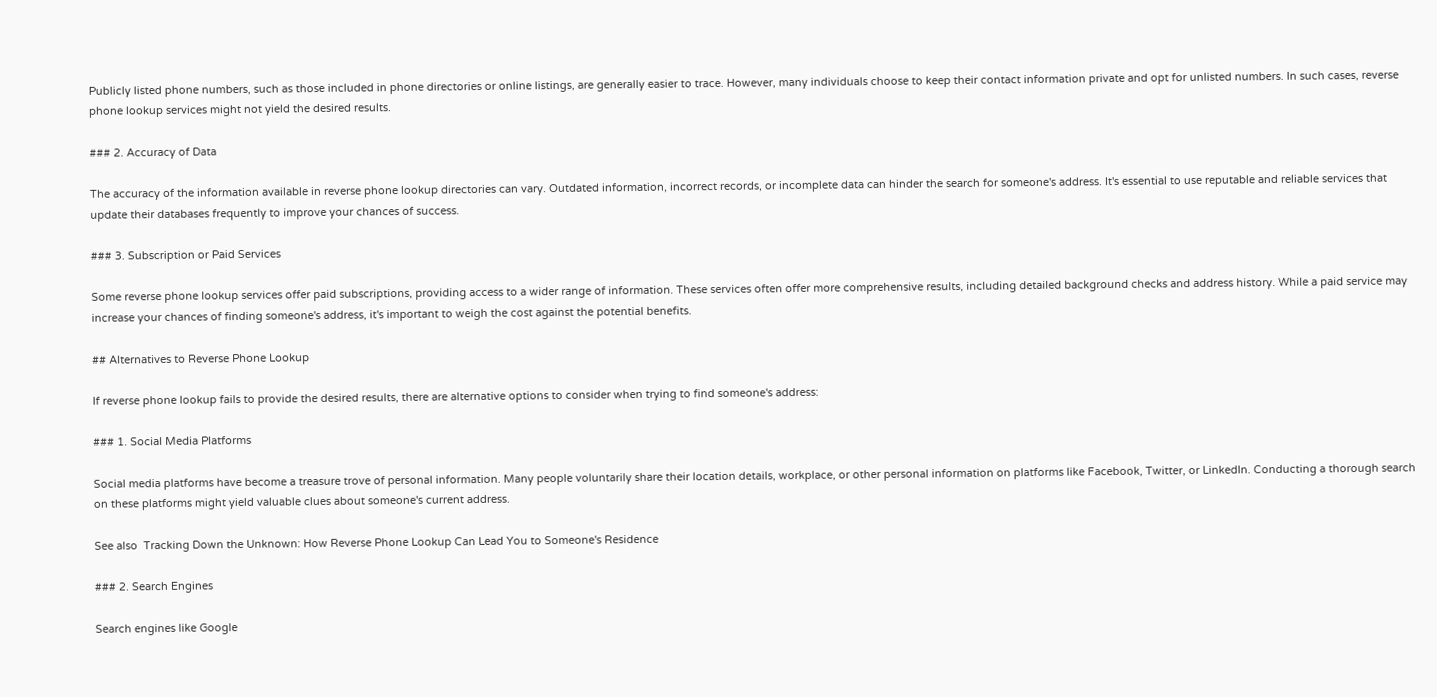Publicly listed phone numbers, such as those included in phone directories or online listings, are generally easier to trace. However, many individuals choose to keep their contact information private and opt for unlisted numbers. In such cases, reverse phone lookup services might not yield the desired results.

### 2. Accuracy of Data

The accuracy of the information available in reverse phone lookup directories can vary. Outdated information, incorrect records, or incomplete data can hinder the search for someone's address. It's essential to use reputable and reliable services that update their databases frequently to improve your chances of success.

### 3. Subscription or Paid Services

Some reverse phone lookup services offer paid subscriptions, providing access to a wider range of information. These services often offer more comprehensive results, including detailed background checks and address history. While a paid service may increase your chances of finding someone's address, it's important to weigh the cost against the potential benefits.

## Alternatives to Reverse Phone Lookup

If reverse phone lookup fails to provide the desired results, there are alternative options to consider when trying to find someone's address:

### 1. Social Media Platforms

Social media platforms have become a treasure trove of personal information. Many people voluntarily share their location details, workplace, or other personal information on platforms like Facebook, Twitter, or LinkedIn. Conducting a thorough search on these platforms might yield valuable clues about someone's current address.

See also  Tracking Down the Unknown: How Reverse Phone Lookup Can Lead You to Someone's Residence

### 2. Search Engines

Search engines like Google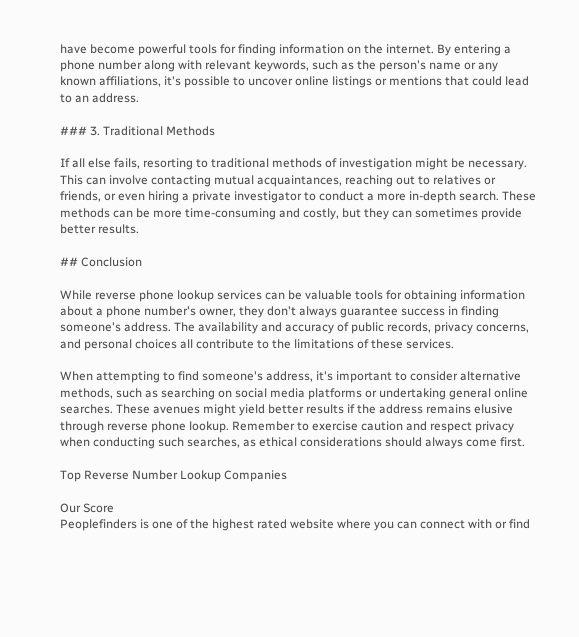have become powerful tools for finding information on the internet. By entering a phone number along with relevant keywords, such as the person's name or any known affiliations, it's possible to uncover online listings or mentions that could lead to an address.

### 3. Traditional Methods

If all else fails, resorting to traditional methods of investigation might be necessary. This can involve contacting mutual acquaintances, reaching out to relatives or friends, or even hiring a private investigator to conduct a more in-depth search. These methods can be more time-consuming and costly, but they can sometimes provide better results.

## Conclusion

While reverse phone lookup services can be valuable tools for obtaining information about a phone number's owner, they don't always guarantee success in finding someone's address. The availability and accuracy of public records, privacy concerns, and personal choices all contribute to the limitations of these services.

When attempting to find someone's address, it's important to consider alternative methods, such as searching on social media platforms or undertaking general online searches. These avenues might yield better results if the address remains elusive through reverse phone lookup. Remember to exercise caution and respect privacy when conducting such searches, as ethical considerations should always come first.

Top Reverse Number Lookup Companies

Our Score
Peoplefinders is one of the highest rated website where you can connect with or find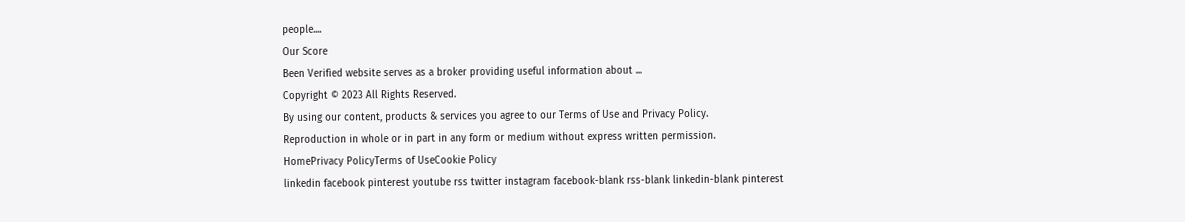people....
Our Score
Been Verified website serves as a broker providing useful information about ...
Copyright © 2023 All Rights Reserved.
By using our content, products & services you agree to our Terms of Use and Privacy Policy.
Reproduction in whole or in part in any form or medium without express written permission.
HomePrivacy PolicyTerms of UseCookie Policy
linkedin facebook pinterest youtube rss twitter instagram facebook-blank rss-blank linkedin-blank pinterest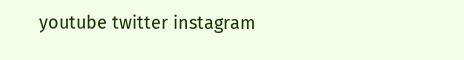youtube twitter instagram